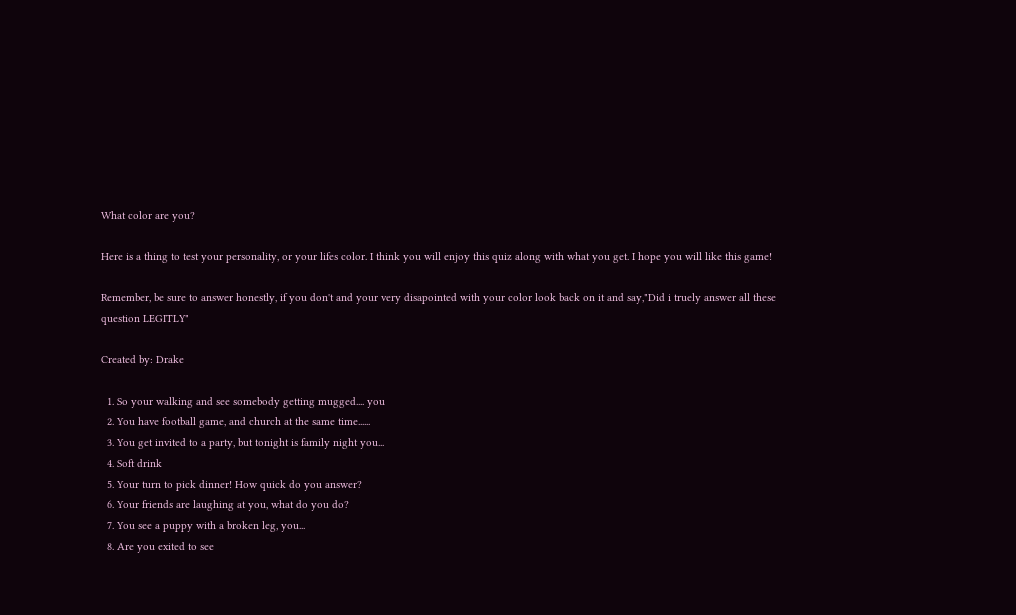What color are you?

Here is a thing to test your personality, or your lifes color. I think you will enjoy this quiz along with what you get. I hope you will like this game!

Remember, be sure to answer honestly, if you don't and your very disapointed with your color look back on it and say,"Did i truely answer all these question LEGITLY"

Created by: Drake

  1. So your walking and see somebody getting mugged.... you
  2. You have football game, and church at the same time......
  3. You get invited to a party, but tonight is family night you...
  4. Soft drink
  5. Your turn to pick dinner! How quick do you answer?
  6. Your friends are laughing at you, what do you do?
  7. You see a puppy with a broken leg, you...
  8. Are you exited to see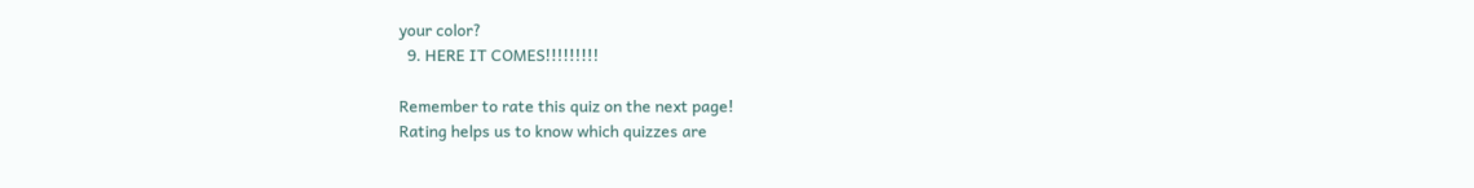your color?
  9. HERE IT COMES!!!!!!!!!

Remember to rate this quiz on the next page!
Rating helps us to know which quizzes are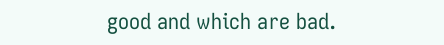good and which are bad.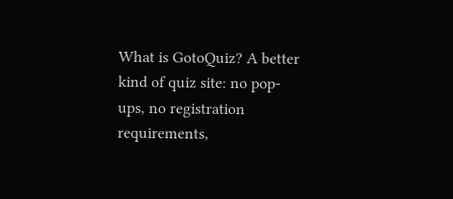What is GotoQuiz? A better kind of quiz site: no pop-ups, no registration requirements,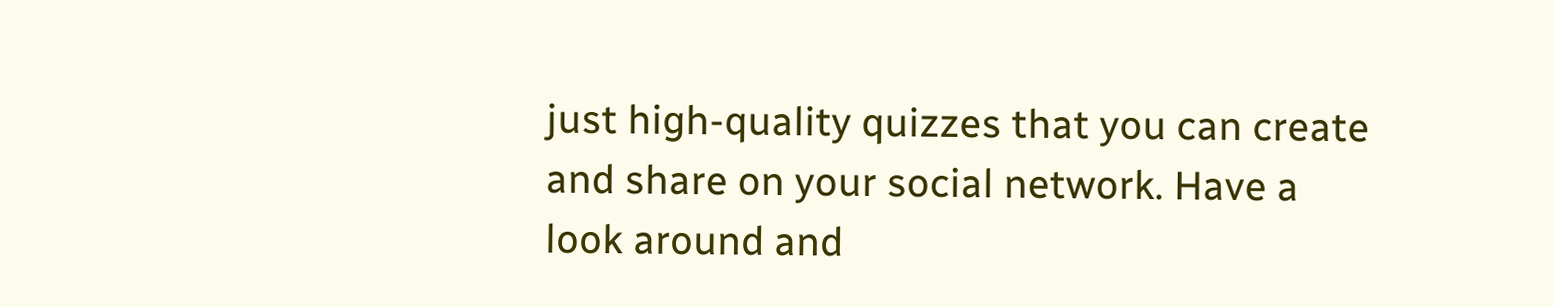just high-quality quizzes that you can create and share on your social network. Have a look around and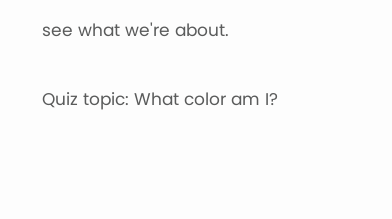see what we're about.

Quiz topic: What color am I?